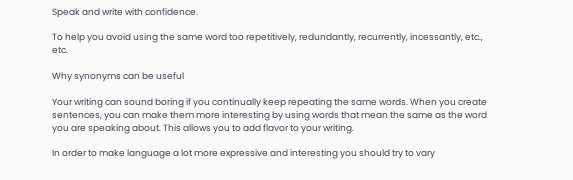Speak and write with confidence.

To help you avoid using the same word too repetitively, redundantly, recurrently, incessantly, etc., etc.

Why synonyms can be useful

Your writing can sound boring if you continually keep repeating the same words. When you create sentences, you can make them more interesting by using words that mean the same as the word you are speaking about. This allows you to add flavor to your writing.

In order to make language a lot more expressive and interesting you should try to vary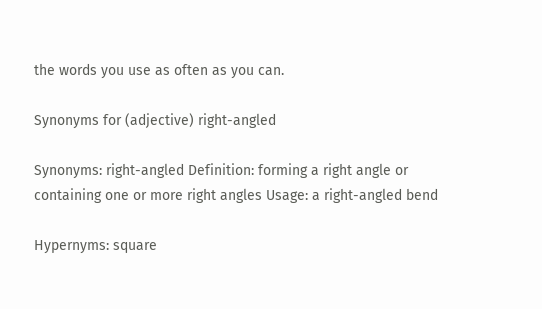the words you use as often as you can.

Synonyms for (adjective) right-angled

Synonyms: right-angled Definition: forming a right angle or containing one or more right angles Usage: a right-angled bend

Hypernyms: square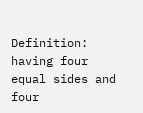Definition: having four equal sides and four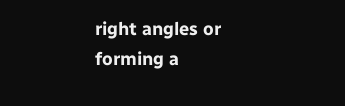right angles or forming a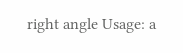right angle Usage: a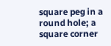square peg in a round hole; a square corner